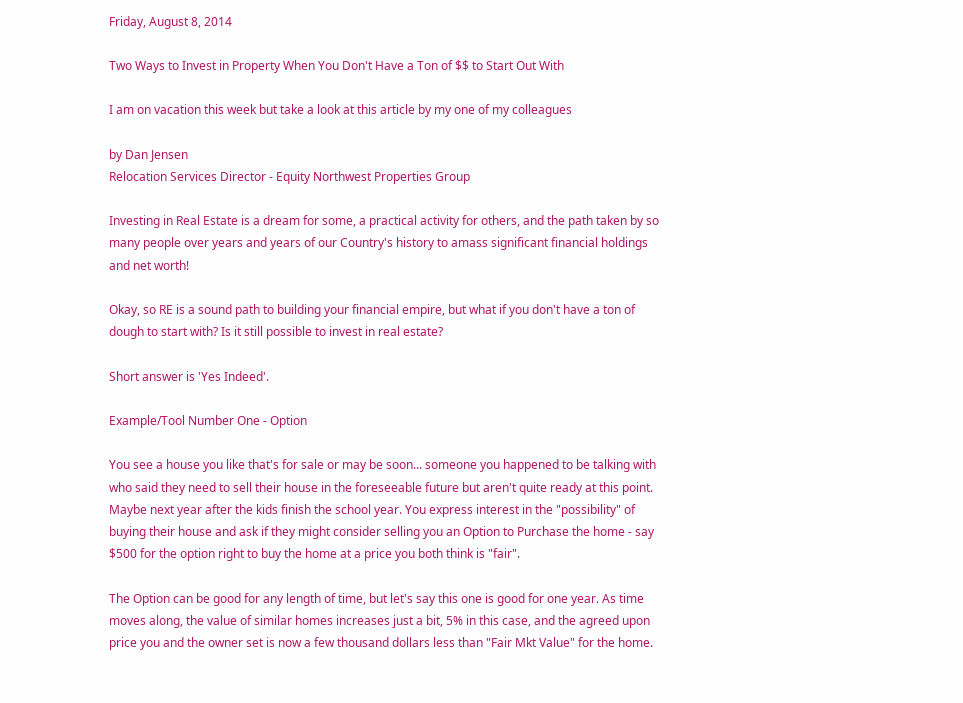Friday, August 8, 2014

Two Ways to Invest in Property When You Don't Have a Ton of $$ to Start Out With

I am on vacation this week but take a look at this article by my one of my colleagues

by Dan Jensen
Relocation Services Director - Equity Northwest Properties Group

Investing in Real Estate is a dream for some, a practical activity for others, and the path taken by so many people over years and years of our Country's history to amass significant financial holdings and net worth!

Okay, so RE is a sound path to building your financial empire, but what if you don't have a ton of dough to start with? Is it still possible to invest in real estate?

Short answer is 'Yes Indeed'.

Example/Tool Number One - Option

You see a house you like that's for sale or may be soon... someone you happened to be talking with who said they need to sell their house in the foreseeable future but aren't quite ready at this point. Maybe next year after the kids finish the school year. You express interest in the "possibility" of buying their house and ask if they might consider selling you an Option to Purchase the home - say $500 for the option right to buy the home at a price you both think is "fair".

The Option can be good for any length of time, but let's say this one is good for one year. As time moves along, the value of similar homes increases just a bit, 5% in this case, and the agreed upon price you and the owner set is now a few thousand dollars less than "Fair Mkt Value" for the home.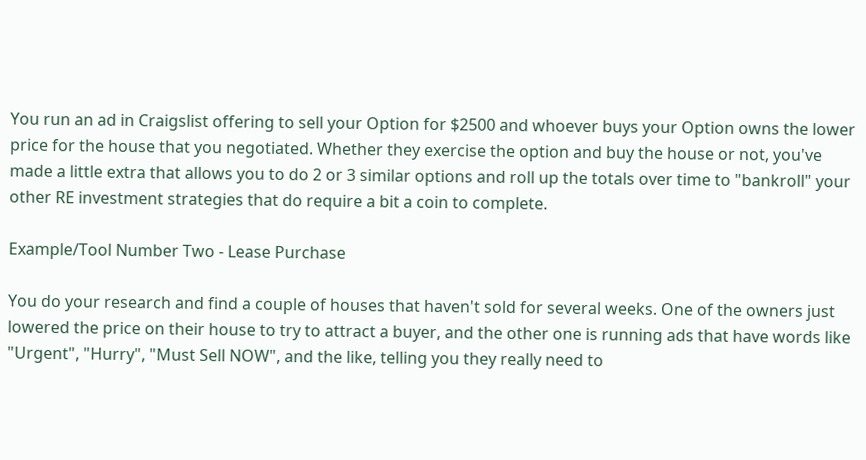You run an ad in Craigslist offering to sell your Option for $2500 and whoever buys your Option owns the lower price for the house that you negotiated. Whether they exercise the option and buy the house or not, you've made a little extra that allows you to do 2 or 3 similar options and roll up the totals over time to "bankroll" your other RE investment strategies that do require a bit a coin to complete.

Example/Tool Number Two - Lease Purchase

You do your research and find a couple of houses that haven't sold for several weeks. One of the owners just lowered the price on their house to try to attract a buyer, and the other one is running ads that have words like "Urgent", "Hurry", "Must Sell NOW", and the like, telling you they really need to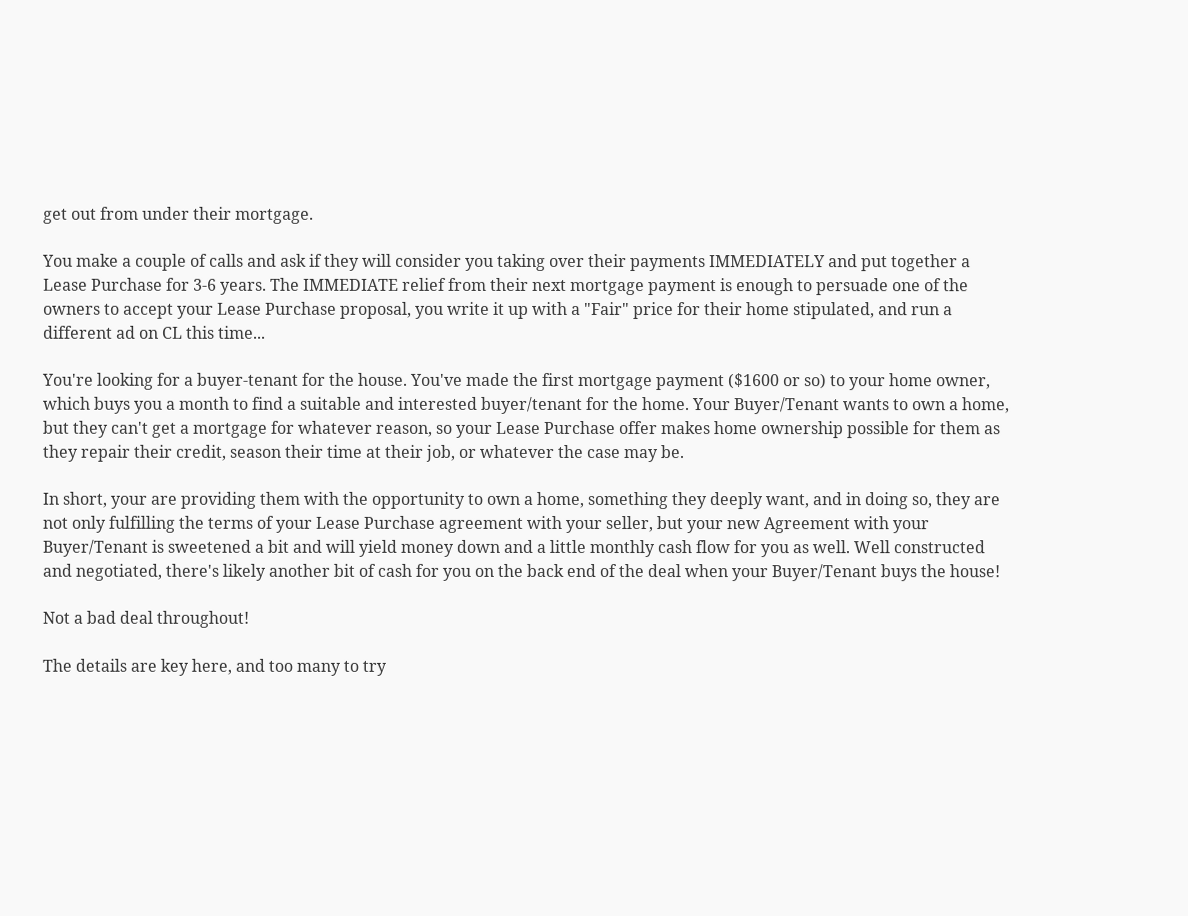get out from under their mortgage.

You make a couple of calls and ask if they will consider you taking over their payments IMMEDIATELY and put together a Lease Purchase for 3-6 years. The IMMEDIATE relief from their next mortgage payment is enough to persuade one of the owners to accept your Lease Purchase proposal, you write it up with a "Fair" price for their home stipulated, and run a different ad on CL this time...

You're looking for a buyer-tenant for the house. You've made the first mortgage payment ($1600 or so) to your home owner, which buys you a month to find a suitable and interested buyer/tenant for the home. Your Buyer/Tenant wants to own a home, but they can't get a mortgage for whatever reason, so your Lease Purchase offer makes home ownership possible for them as they repair their credit, season their time at their job, or whatever the case may be.

In short, your are providing them with the opportunity to own a home, something they deeply want, and in doing so, they are not only fulfilling the terms of your Lease Purchase agreement with your seller, but your new Agreement with your Buyer/Tenant is sweetened a bit and will yield money down and a little monthly cash flow for you as well. Well constructed and negotiated, there's likely another bit of cash for you on the back end of the deal when your Buyer/Tenant buys the house!

Not a bad deal throughout!

The details are key here, and too many to try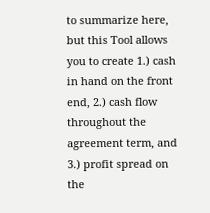to summarize here, but this Tool allows you to create 1.) cash in hand on the front end, 2.) cash flow throughout the agreement term, and 3.) profit spread on the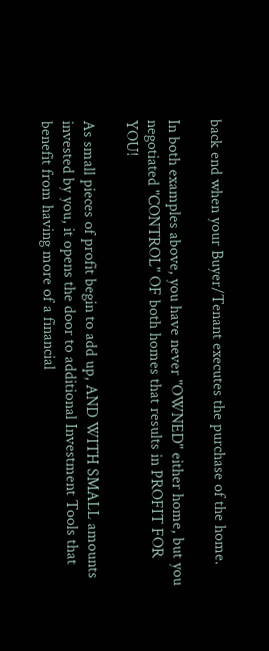back end when your Buyer/Tenant executes the purchase of the home.

In both examples above, you have never "OWNED" either home, but you negotiated "CONTROL" OF both homes that results in PROFIT FOR YOU!

As small pieces of profit begin to add up, AND WITH SMALL amounts invested by you, it opens the door to additional Investment Tools that benefit from having more of a financial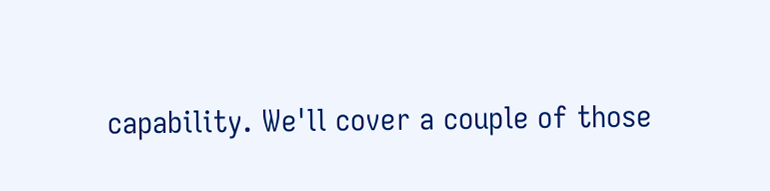capability. We'll cover a couple of those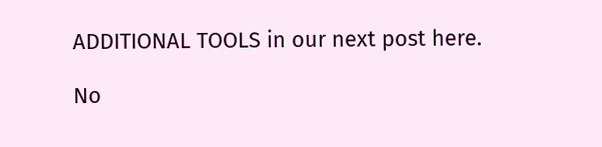ADDITIONAL TOOLS in our next post here.

No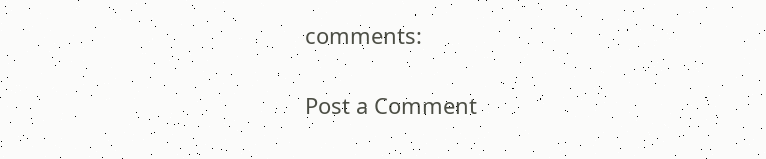comments:

Post a Comment